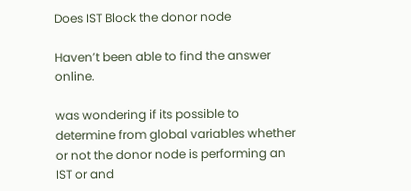Does IST Block the donor node

Haven’t been able to find the answer online.

was wondering if its possible to determine from global variables whether or not the donor node is performing an IST or and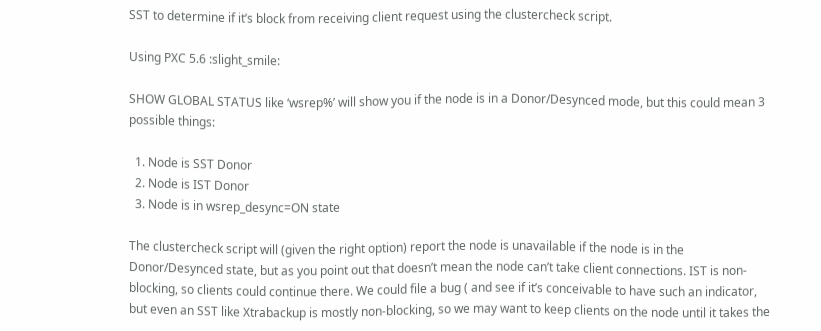SST to determine if it’s block from receiving client request using the clustercheck script.

Using PXC 5.6 :slight_smile:

SHOW GLOBAL STATUS like ‘wsrep%’ will show you if the node is in a Donor/Desynced mode, but this could mean 3 possible things:

  1. Node is SST Donor
  2. Node is IST Donor
  3. Node is in wsrep_desync=ON state

The clustercheck script will (given the right option) report the node is unavailable if the node is in the Donor/Desynced state, but as you point out that doesn’t mean the node can’t take client connections. IST is non-blocking, so clients could continue there. We could file a bug ( and see if it’s conceivable to have such an indicator, but even an SST like Xtrabackup is mostly non-blocking, so we may want to keep clients on the node until it takes the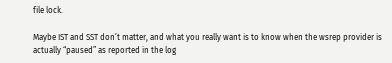file lock.

Maybe IST and SST don’t matter, and what you really want is to know when the wsrep provider is actually “paused” as reported in the log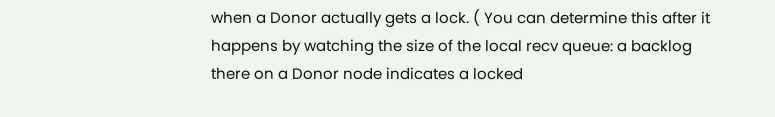when a Donor actually gets a lock. ( You can determine this after it happens by watching the size of the local recv queue: a backlog there on a Donor node indicates a locked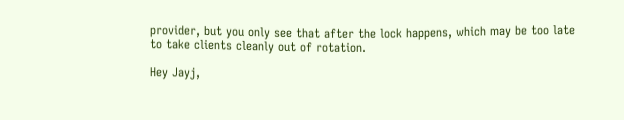provider, but you only see that after the lock happens, which may be too late to take clients cleanly out of rotation.

Hey Jayj,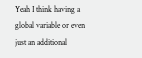Yeah I think having a global variable or even just an additional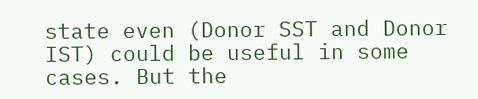state even (Donor SST and Donor IST) could be useful in some cases. But the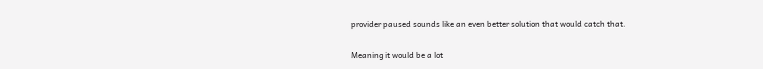provider paused sounds like an even better solution that would catch that.

Meaning it would be a lot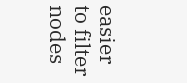easier to filter nodes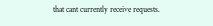that cant currently receive requests.